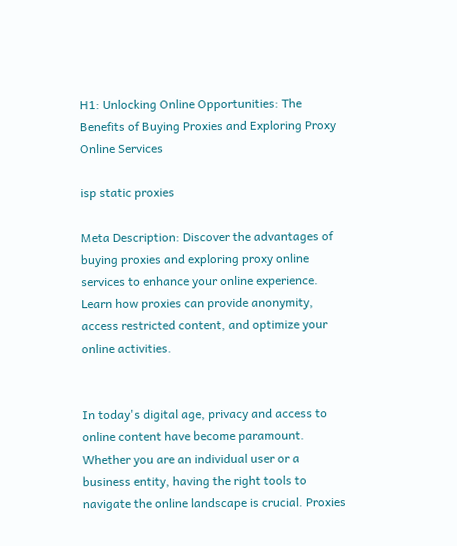H1: Unlocking Online Opportunities: The Benefits of Buying Proxies and Exploring Proxy Online Services

isp static proxies

Meta Description: Discover the advantages of buying proxies and exploring proxy online services to enhance your online experience. Learn how proxies can provide anonymity, access restricted content, and optimize your online activities.


In today's digital age, privacy and access to online content have become paramount. Whether you are an individual user or a business entity, having the right tools to navigate the online landscape is crucial. Proxies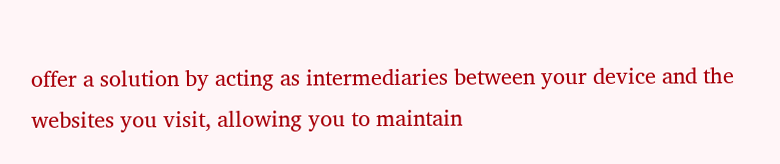offer a solution by acting as intermediaries between your device and the websites you visit, allowing you to maintain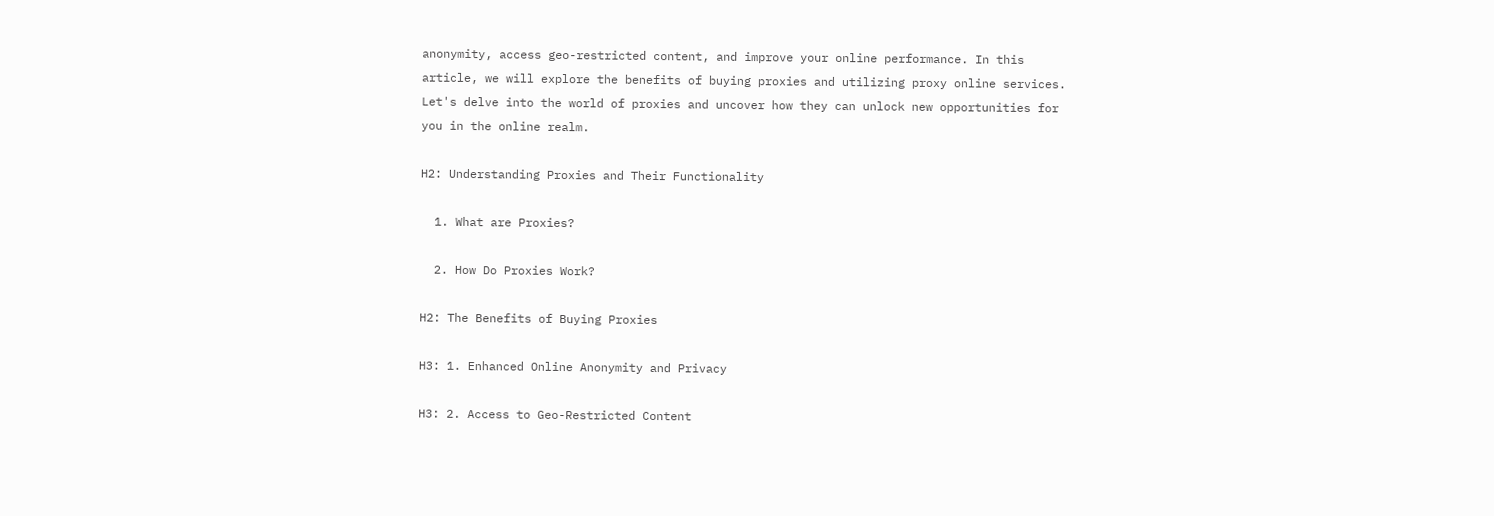anonymity, access geo-restricted content, and improve your online performance. In this article, we will explore the benefits of buying proxies and utilizing proxy online services. Let's delve into the world of proxies and uncover how they can unlock new opportunities for you in the online realm.

H2: Understanding Proxies and Their Functionality

  1. What are Proxies?

  2. How Do Proxies Work?

H2: The Benefits of Buying Proxies

H3: 1. Enhanced Online Anonymity and Privacy

H3: 2. Access to Geo-Restricted Content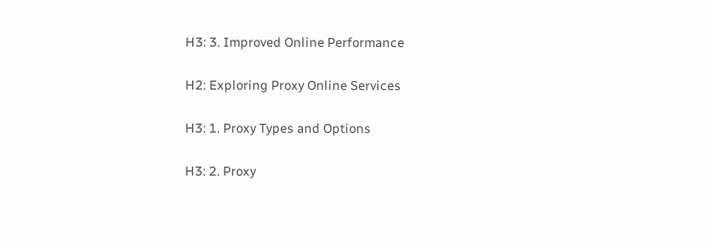H3: 3. Improved Online Performance

H2: Exploring Proxy Online Services

H3: 1. Proxy Types and Options

H3: 2. Proxy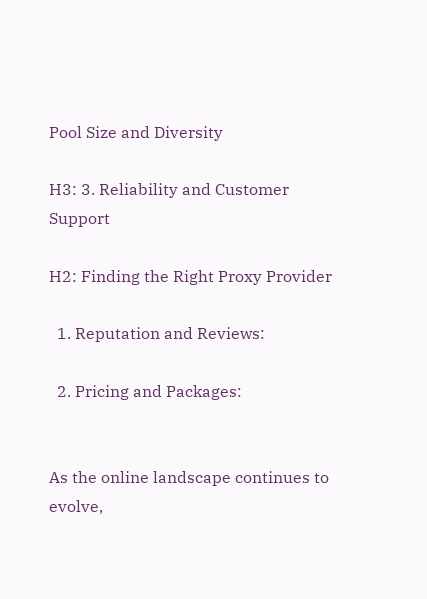Pool Size and Diversity

H3: 3. Reliability and Customer Support

H2: Finding the Right Proxy Provider

  1. Reputation and Reviews:

  2. Pricing and Packages:


As the online landscape continues to evolve,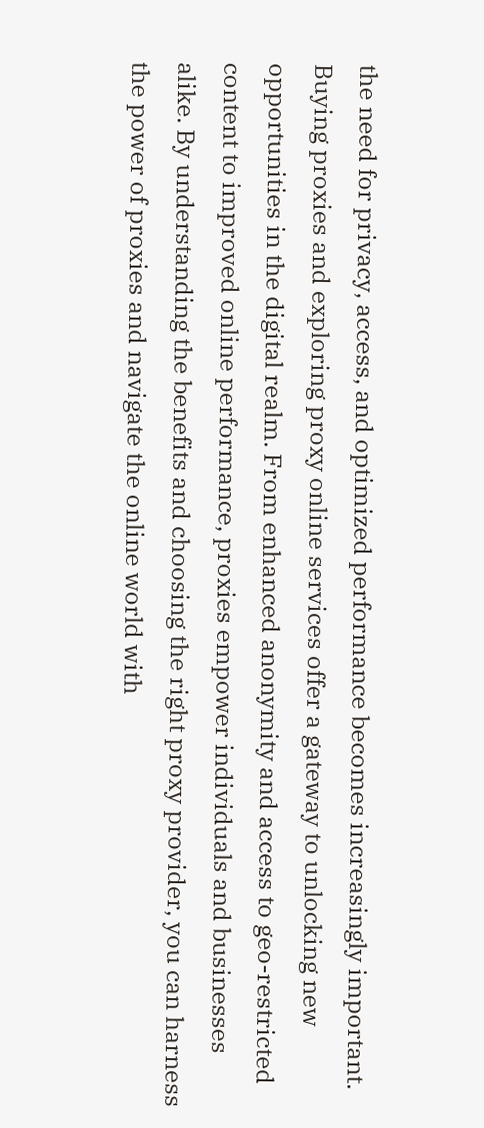the need for privacy, access, and optimized performance becomes increasingly important. Buying proxies and exploring proxy online services offer a gateway to unlocking new opportunities in the digital realm. From enhanced anonymity and access to geo-restricted content to improved online performance, proxies empower individuals and businesses alike. By understanding the benefits and choosing the right proxy provider, you can harness the power of proxies and navigate the online world with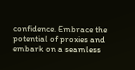confidence. Embrace the potential of proxies and embark on a seamless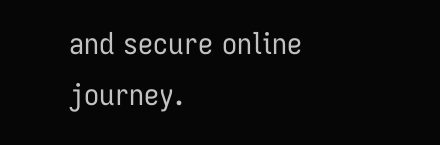and secure online journey.